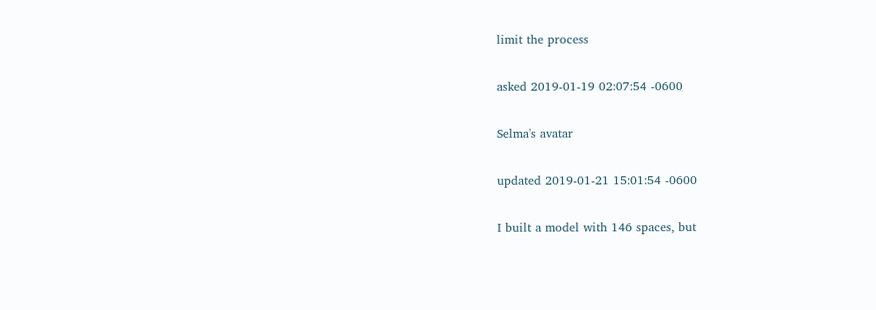limit the process

asked 2019-01-19 02:07:54 -0600

Selma's avatar

updated 2019-01-21 15:01:54 -0600

I built a model with 146 spaces, but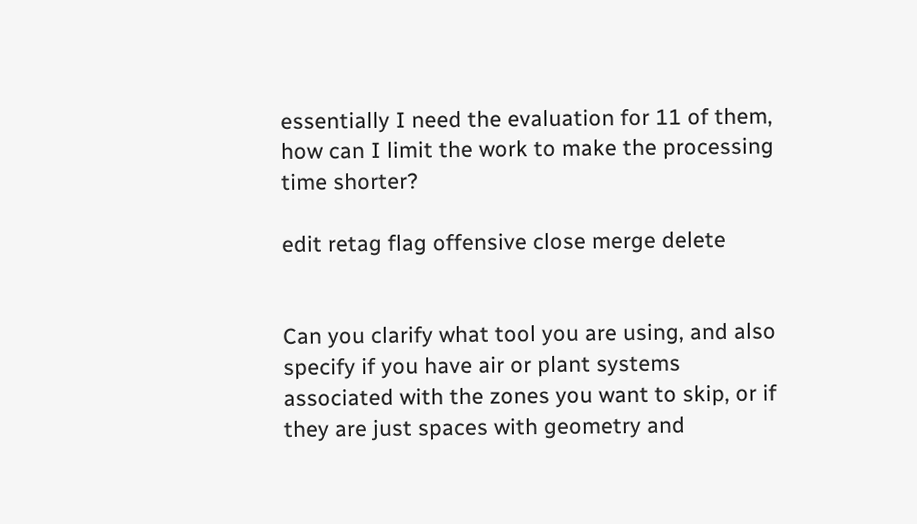essentially I need the evaluation for 11 of them, how can I limit the work to make the processing time shorter?

edit retag flag offensive close merge delete


Can you clarify what tool you are using, and also specify if you have air or plant systems associated with the zones you want to skip, or if they are just spaces with geometry and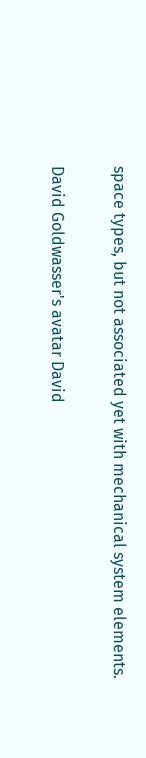space types, but not associated yet with mechanical system elements.

David Goldwasser's avatar David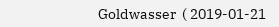Goldwasser  ( 2019-01-21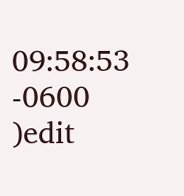09:58:53 -0600 )edit